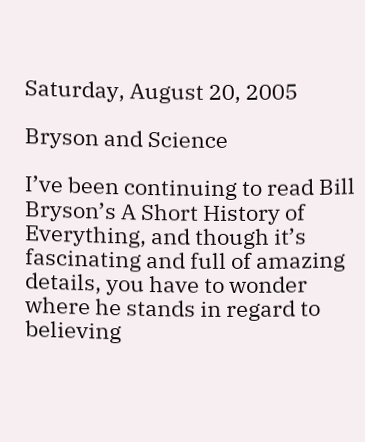Saturday, August 20, 2005

Bryson and Science

I’ve been continuing to read Bill Bryson’s A Short History of Everything, and though it’s fascinating and full of amazing details, you have to wonder where he stands in regard to believing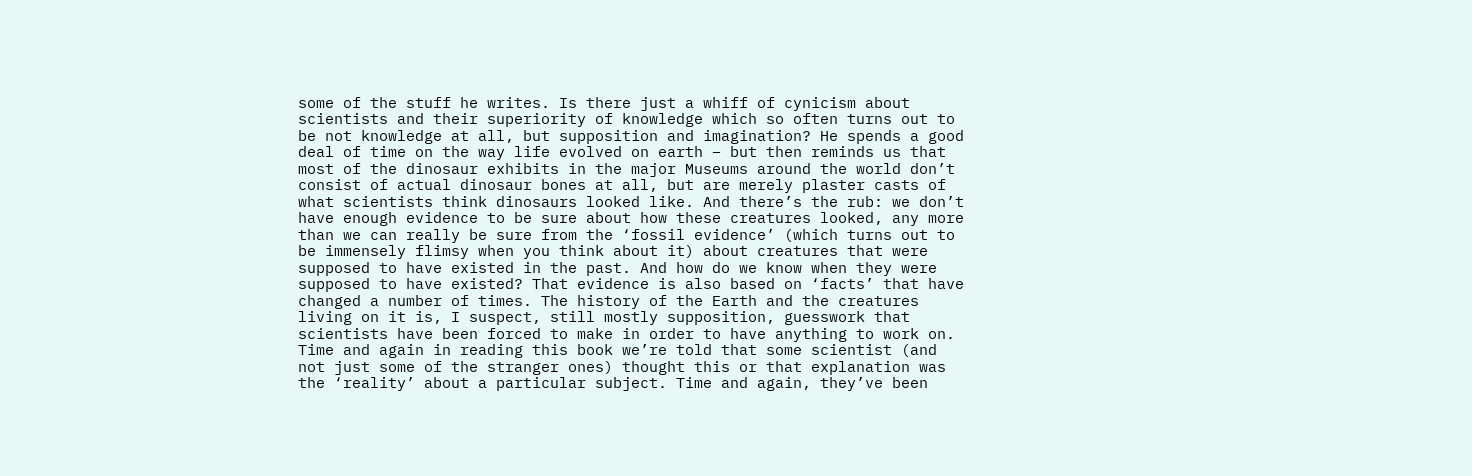some of the stuff he writes. Is there just a whiff of cynicism about scientists and their superiority of knowledge which so often turns out to be not knowledge at all, but supposition and imagination? He spends a good deal of time on the way life evolved on earth – but then reminds us that most of the dinosaur exhibits in the major Museums around the world don’t consist of actual dinosaur bones at all, but are merely plaster casts of what scientists think dinosaurs looked like. And there’s the rub: we don’t have enough evidence to be sure about how these creatures looked, any more than we can really be sure from the ‘fossil evidence’ (which turns out to be immensely flimsy when you think about it) about creatures that were supposed to have existed in the past. And how do we know when they were supposed to have existed? That evidence is also based on ‘facts’ that have changed a number of times. The history of the Earth and the creatures living on it is, I suspect, still mostly supposition, guesswork that scientists have been forced to make in order to have anything to work on. Time and again in reading this book we’re told that some scientist (and not just some of the stranger ones) thought this or that explanation was the ‘reality’ about a particular subject. Time and again, they’ve been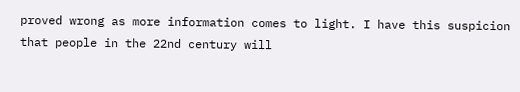proved wrong as more information comes to light. I have this suspicion that people in the 22nd century will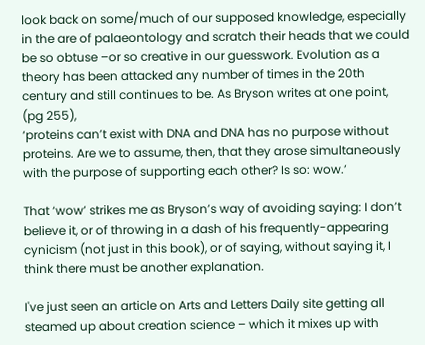look back on some/much of our supposed knowledge, especially in the are of palaeontology and scratch their heads that we could be so obtuse –or so creative in our guesswork. Evolution as a theory has been attacked any number of times in the 20th century and still continues to be. As Bryson writes at one point, (pg 255),
‘proteins can’t exist with DNA and DNA has no purpose without proteins. Are we to assume, then, that they arose simultaneously with the purpose of supporting each other? Is so: wow.’

That ‘wow’ strikes me as Bryson’s way of avoiding saying: I don’t believe it, or of throwing in a dash of his frequently-appearing cynicism (not just in this book), or of saying, without saying it, I think there must be another explanation.

I've just seen an article on Arts and Letters Daily site getting all steamed up about creation science – which it mixes up with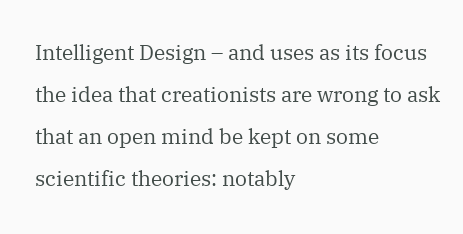Intelligent Design – and uses as its focus the idea that creationists are wrong to ask that an open mind be kept on some scientific theories: notably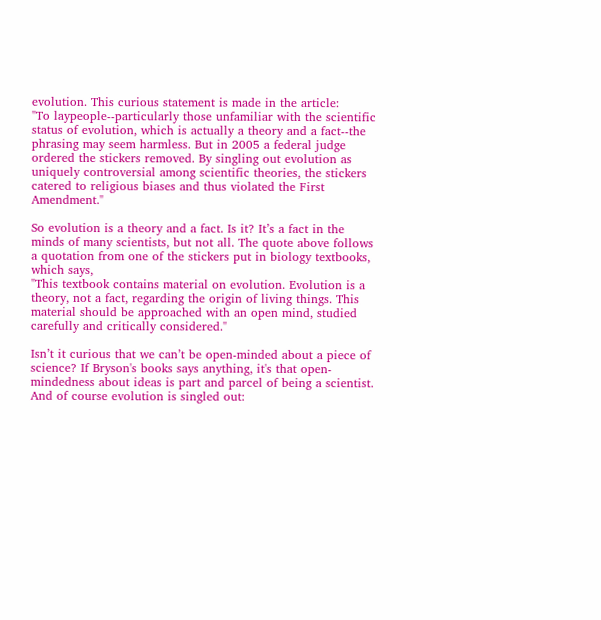evolution. This curious statement is made in the article:
"To laypeople--particularly those unfamiliar with the scientific status of evolution, which is actually a theory and a fact--the phrasing may seem harmless. But in 2005 a federal judge ordered the stickers removed. By singling out evolution as uniquely controversial among scientific theories, the stickers catered to religious biases and thus violated the First Amendment."

So evolution is a theory and a fact. Is it? It’s a fact in the minds of many scientists, but not all. The quote above follows a quotation from one of the stickers put in biology textbooks, which says,
"This textbook contains material on evolution. Evolution is a theory, not a fact, regarding the origin of living things. This material should be approached with an open mind, studied carefully and critically considered."

Isn’t it curious that we can’t be open-minded about a piece of science? If Bryson's books says anything, it's that open-mindedness about ideas is part and parcel of being a scientist. And of course evolution is singled out: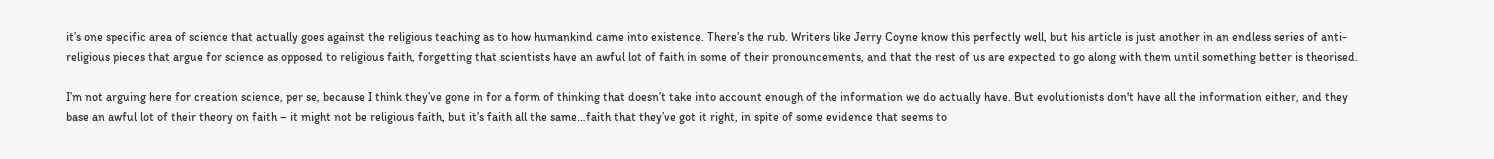it’s one specific area of science that actually goes against the religious teaching as to how humankind came into existence. There’s the rub. Writers like Jerry Coyne know this perfectly well, but his article is just another in an endless series of anti-religious pieces that argue for science as opposed to religious faith, forgetting that scientists have an awful lot of faith in some of their pronouncements, and that the rest of us are expected to go along with them until something better is theorised.

I’m not arguing here for creation science, per se, because I think they’ve gone in for a form of thinking that doesn’t take into account enough of the information we do actually have. But evolutionists don't have all the information either, and they base an awful lot of their theory on faith – it might not be religious faith, but it’s faith all the same…faith that they’ve got it right, in spite of some evidence that seems to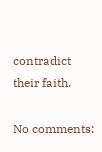contradict their faith.

No comments: